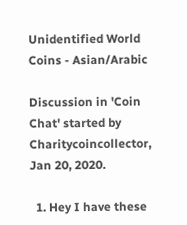Unidentified World Coins - Asian/Arabic

Discussion in 'Coin Chat' started by Charitycoincollector, Jan 20, 2020.

  1. Hey I have these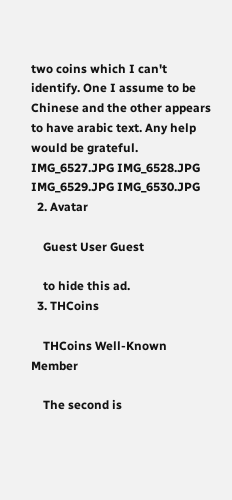two coins which I can't identify. One I assume to be Chinese and the other appears to have arabic text. Any help would be grateful. IMG_6527.JPG IMG_6528.JPG IMG_6529.JPG IMG_6530.JPG
  2. Avatar

    Guest User Guest

    to hide this ad.
  3. THCoins

    THCoins Well-Known Member

    The second is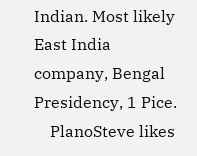Indian. Most likely East India company, Bengal Presidency, 1 Pice.
    PlanoSteve likes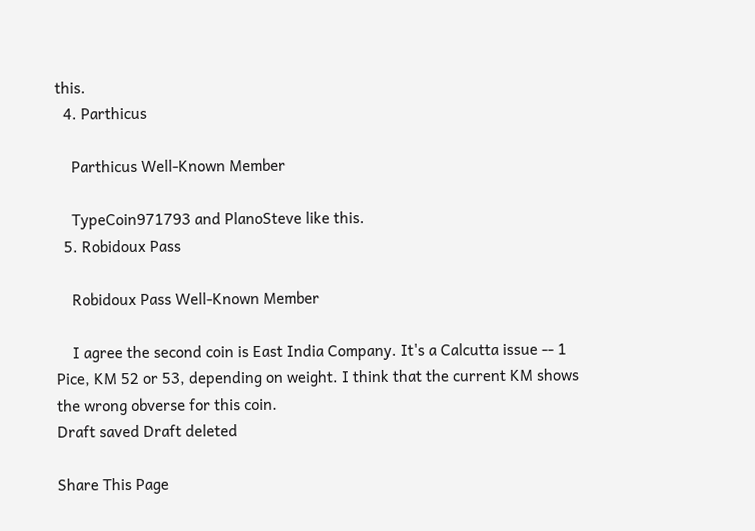this.
  4. Parthicus

    Parthicus Well-Known Member

    TypeCoin971793 and PlanoSteve like this.
  5. Robidoux Pass

    Robidoux Pass Well-Known Member

    I agree the second coin is East India Company. It's a Calcutta issue -- 1 Pice, KM 52 or 53, depending on weight. I think that the current KM shows the wrong obverse for this coin.
Draft saved Draft deleted

Share This Page